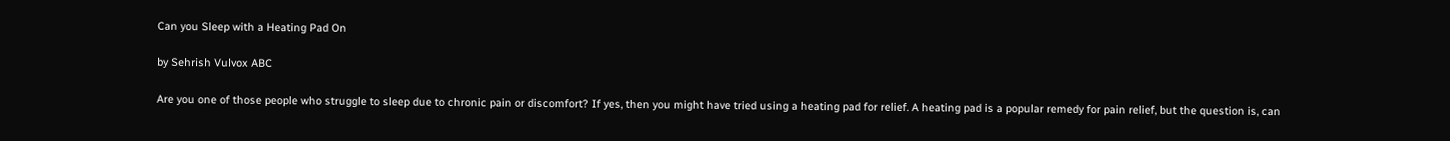Can you Sleep with a Heating Pad On

by Sehrish Vulvox ABC

Are you one of those people who struggle to sleep due to chronic pain or discomfort? If yes, then you might have tried using a heating pad for relief. A heating pad is a popular remedy for pain relief, but the question is, can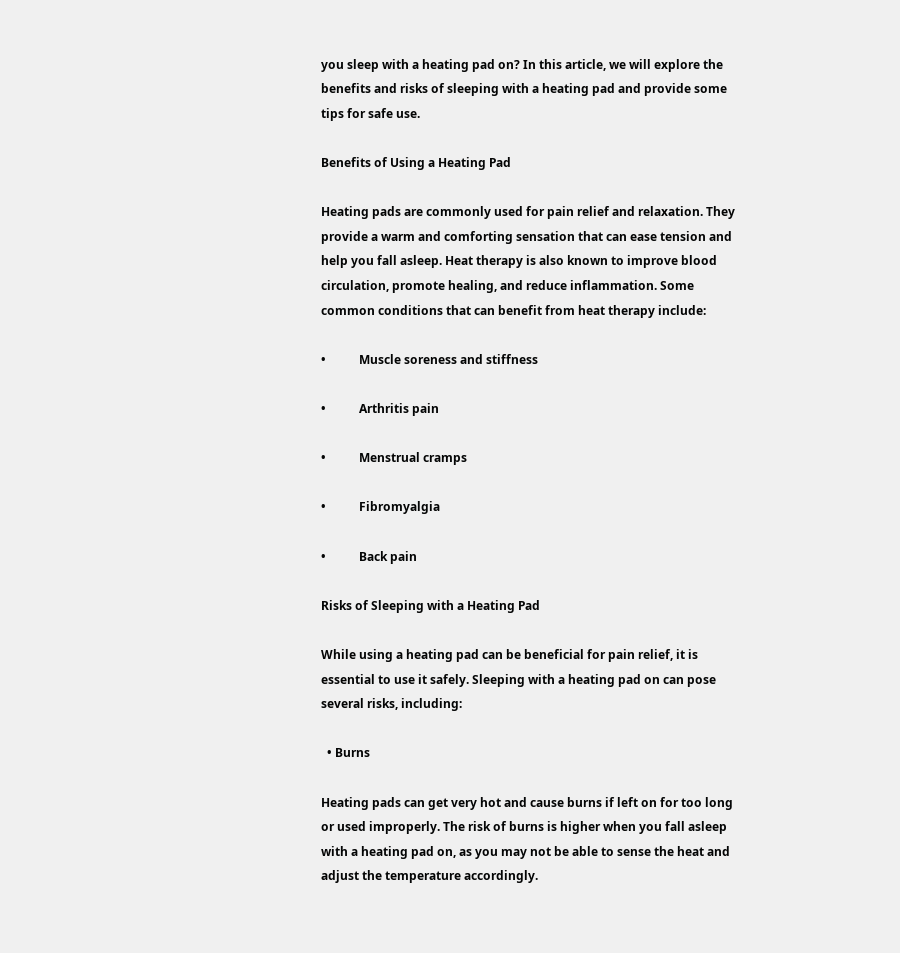you sleep with a heating pad on? In this article, we will explore the benefits and risks of sleeping with a heating pad and provide some tips for safe use.

Benefits of Using a Heating Pad

Heating pads are commonly used for pain relief and relaxation. They provide a warm and comforting sensation that can ease tension and help you fall asleep. Heat therapy is also known to improve blood circulation, promote healing, and reduce inflammation. Some common conditions that can benefit from heat therapy include:

•           Muscle soreness and stiffness

•           Arthritis pain

•           Menstrual cramps

•           Fibromyalgia

•           Back pain

Risks of Sleeping with a Heating Pad

While using a heating pad can be beneficial for pain relief, it is essential to use it safely. Sleeping with a heating pad on can pose several risks, including:

  • Burns

Heating pads can get very hot and cause burns if left on for too long or used improperly. The risk of burns is higher when you fall asleep with a heating pad on, as you may not be able to sense the heat and adjust the temperature accordingly.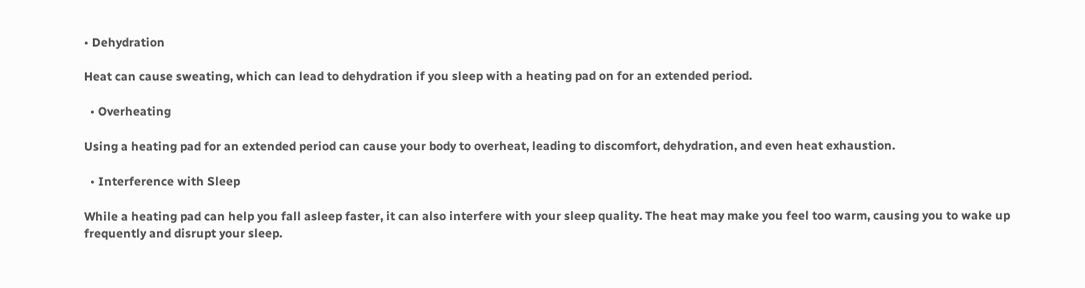• Dehydration

Heat can cause sweating, which can lead to dehydration if you sleep with a heating pad on for an extended period.

  • Overheating

Using a heating pad for an extended period can cause your body to overheat, leading to discomfort, dehydration, and even heat exhaustion.

  • Interference with Sleep

While a heating pad can help you fall asleep faster, it can also interfere with your sleep quality. The heat may make you feel too warm, causing you to wake up frequently and disrupt your sleep.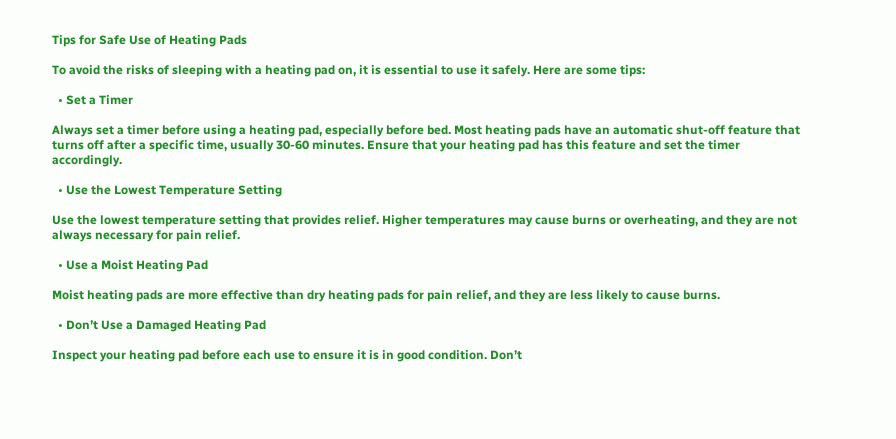Tips for Safe Use of Heating Pads

To avoid the risks of sleeping with a heating pad on, it is essential to use it safely. Here are some tips:

  • Set a Timer

Always set a timer before using a heating pad, especially before bed. Most heating pads have an automatic shut-off feature that turns off after a specific time, usually 30-60 minutes. Ensure that your heating pad has this feature and set the timer accordingly.

  • Use the Lowest Temperature Setting

Use the lowest temperature setting that provides relief. Higher temperatures may cause burns or overheating, and they are not always necessary for pain relief.

  • Use a Moist Heating Pad

Moist heating pads are more effective than dry heating pads for pain relief, and they are less likely to cause burns.

  • Don’t Use a Damaged Heating Pad

Inspect your heating pad before each use to ensure it is in good condition. Don’t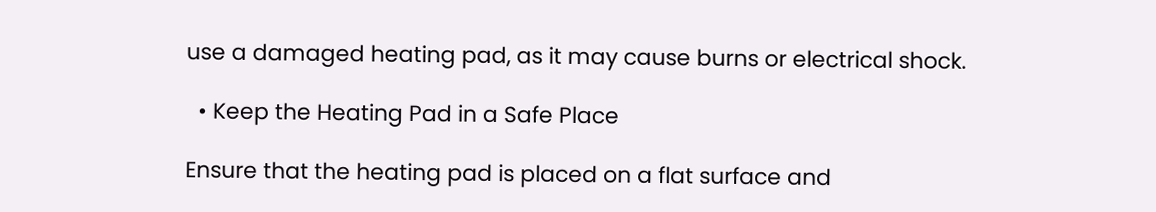use a damaged heating pad, as it may cause burns or electrical shock.

  • Keep the Heating Pad in a Safe Place

Ensure that the heating pad is placed on a flat surface and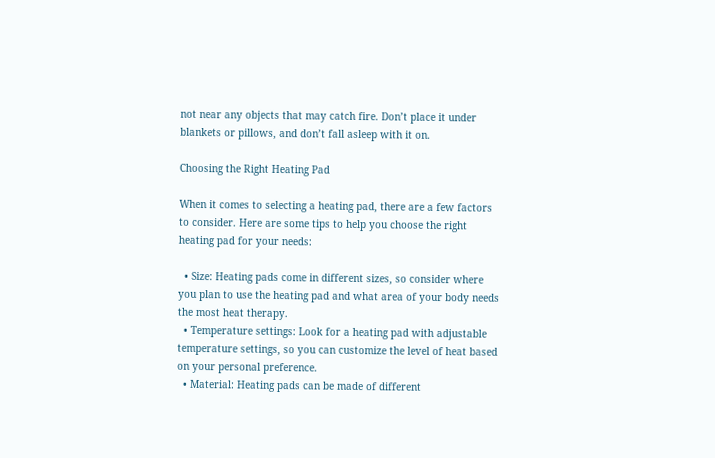not near any objects that may catch fire. Don’t place it under blankets or pillows, and don’t fall asleep with it on.

Choosing the Right Heating Pad

When it comes to selecting a heating pad, there are a few factors to consider. Here are some tips to help you choose the right heating pad for your needs:

  • Size: Heating pads come in different sizes, so consider where you plan to use the heating pad and what area of your body needs the most heat therapy.
  • Temperature settings: Look for a heating pad with adjustable temperature settings, so you can customize the level of heat based on your personal preference.
  • Material: Heating pads can be made of different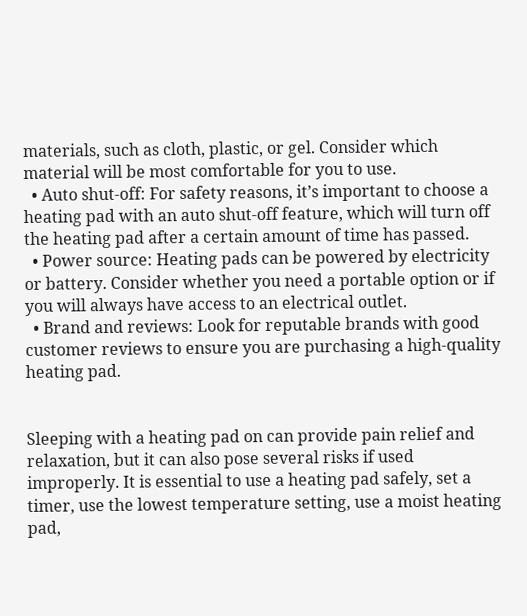materials, such as cloth, plastic, or gel. Consider which material will be most comfortable for you to use.
  • Auto shut-off: For safety reasons, it’s important to choose a heating pad with an auto shut-off feature, which will turn off the heating pad after a certain amount of time has passed.
  • Power source: Heating pads can be powered by electricity or battery. Consider whether you need a portable option or if you will always have access to an electrical outlet.
  • Brand and reviews: Look for reputable brands with good customer reviews to ensure you are purchasing a high-quality heating pad.


Sleeping with a heating pad on can provide pain relief and relaxation, but it can also pose several risks if used improperly. It is essential to use a heating pad safely, set a timer, use the lowest temperature setting, use a moist heating pad,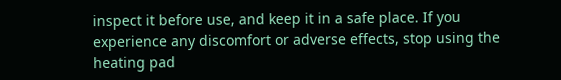inspect it before use, and keep it in a safe place. If you experience any discomfort or adverse effects, stop using the heating pad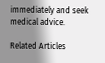immediately and seek medical advice.

Related Articles